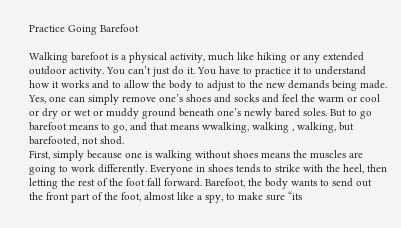Practice Going Barefoot

Walking barefoot is a physical activity, much like hiking or any extended outdoor activity. You can’t just do it. You have to practice it to understand how it works and to allow the body to adjust to the new demands being made.
Yes, one can simply remove one’s shoes and socks and feel the warm or cool or dry or wet or muddy ground beneath one’s newly bared soles. But to go barefoot means to go, and that means wwalking, walking , walking, but barefooted, not shod.
First, simply because one is walking without shoes means the muscles are going to work differently. Everyone in shoes tends to strike with the heel, then letting the rest of the foot fall forward. Barefoot, the body wants to send out the front part of the foot, almost like a spy, to make sure “its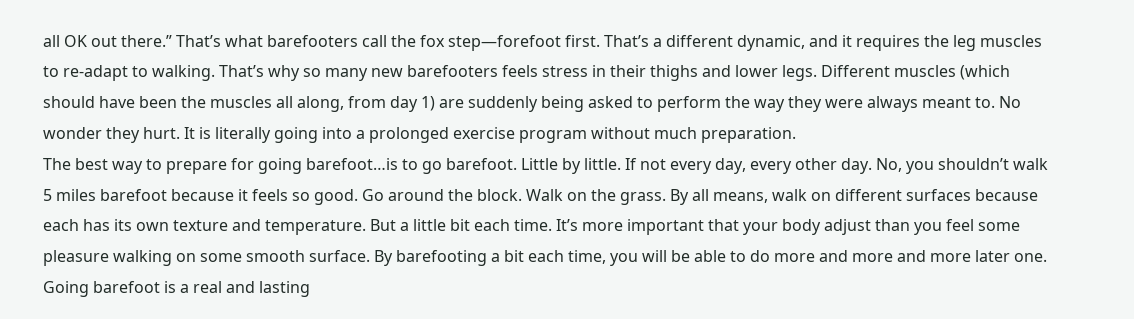all OK out there.” That’s what barefooters call the fox step—forefoot first. That’s a different dynamic, and it requires the leg muscles to re-adapt to walking. That’s why so many new barefooters feels stress in their thighs and lower legs. Different muscles (which should have been the muscles all along, from day 1) are suddenly being asked to perform the way they were always meant to. No wonder they hurt. It is literally going into a prolonged exercise program without much preparation.
The best way to prepare for going barefoot…is to go barefoot. Little by little. If not every day, every other day. No, you shouldn’t walk 5 miles barefoot because it feels so good. Go around the block. Walk on the grass. By all means, walk on different surfaces because each has its own texture and temperature. But a little bit each time. It’s more important that your body adjust than you feel some pleasure walking on some smooth surface. By barefooting a bit each time, you will be able to do more and more and more later one. Going barefoot is a real and lasting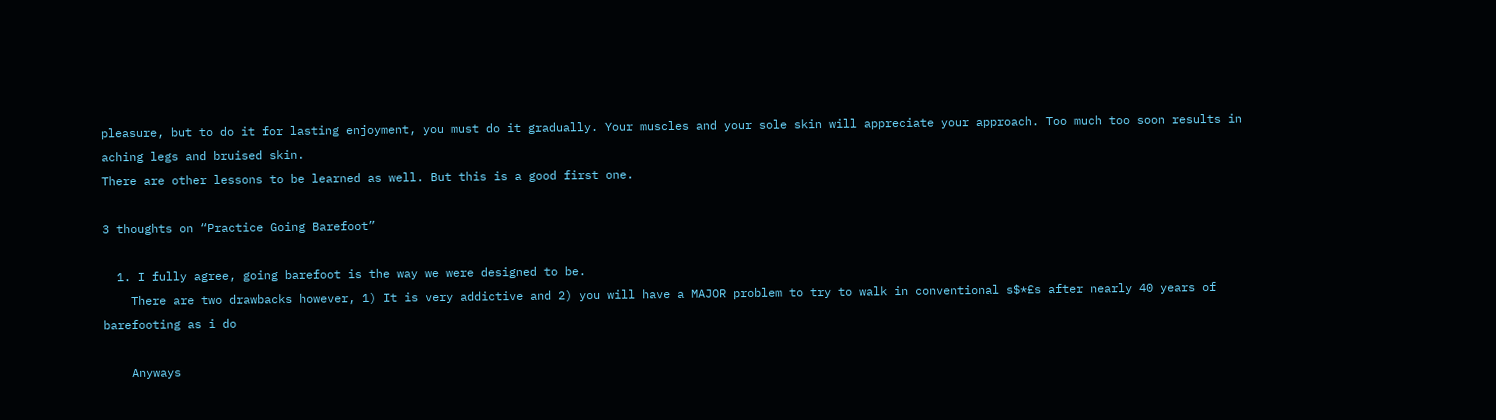pleasure, but to do it for lasting enjoyment, you must do it gradually. Your muscles and your sole skin will appreciate your approach. Too much too soon results in aching legs and bruised skin.
There are other lessons to be learned as well. But this is a good first one.

3 thoughts on “Practice Going Barefoot”

  1. I fully agree, going barefoot is the way we were designed to be.
    There are two drawbacks however, 1) It is very addictive and 2) you will have a MAJOR problem to try to walk in conventional s$*£s after nearly 40 years of barefooting as i do

    Anyways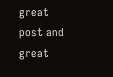great post and great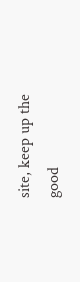site, keep up the good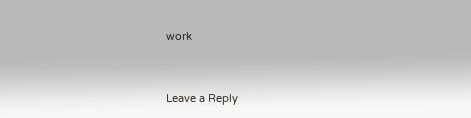work


Leave a Reply